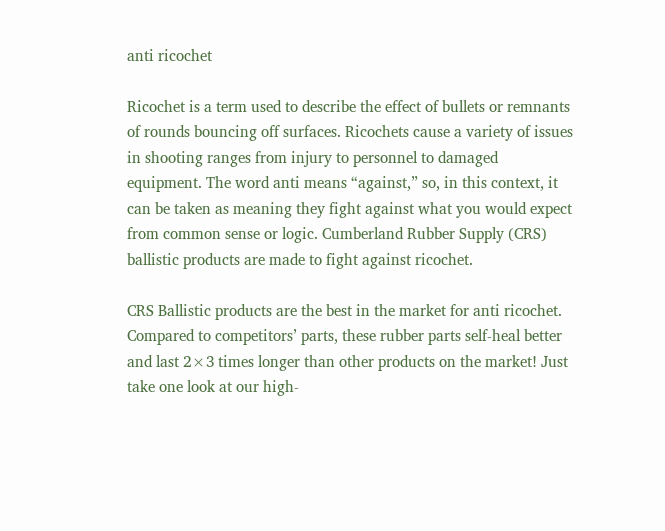anti ricochet

Ricochet is a term used to describe the effect of bullets or remnants of rounds bouncing off surfaces. Ricochets cause a variety of issues in shooting ranges from injury to personnel to damaged equipment. The word anti means “against,” so, in this context, it can be taken as meaning they fight against what you would expect from common sense or logic. Cumberland Rubber Supply (CRS) ballistic products are made to fight against ricochet.

CRS Ballistic products are the best in the market for anti ricochet. Compared to competitors’ parts, these rubber parts self-heal better and last 2×3 times longer than other products on the market! Just take one look at our high-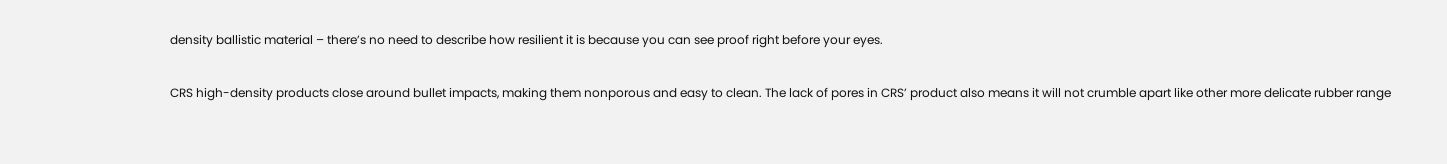density ballistic material – there’s no need to describe how resilient it is because you can see proof right before your eyes.

CRS high-density products close around bullet impacts, making them nonporous and easy to clean. The lack of pores in CRS’ product also means it will not crumble apart like other more delicate rubber range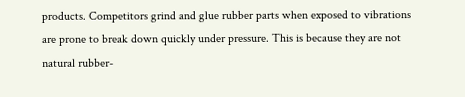products. Competitors grind and glue rubber parts when exposed to vibrations are prone to break down quickly under pressure. This is because they are not natural rubber-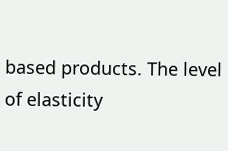based products. The level of elasticity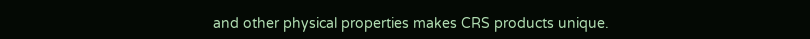and other physical properties makes CRS products unique.